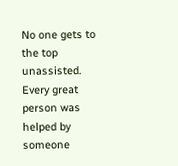No one gets to the top unassisted. Every great person was helped by someone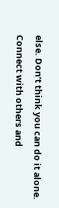else. Don’t think you can do it alone. Connect with others and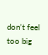don’t feel too big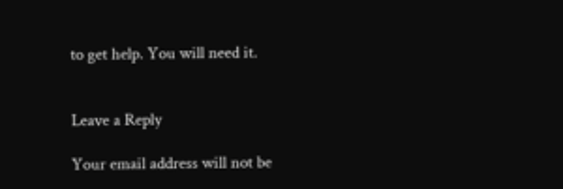to get help. You will need it.


Leave a Reply

Your email address will not be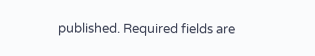published. Required fields are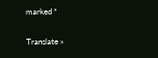marked *

Translate »